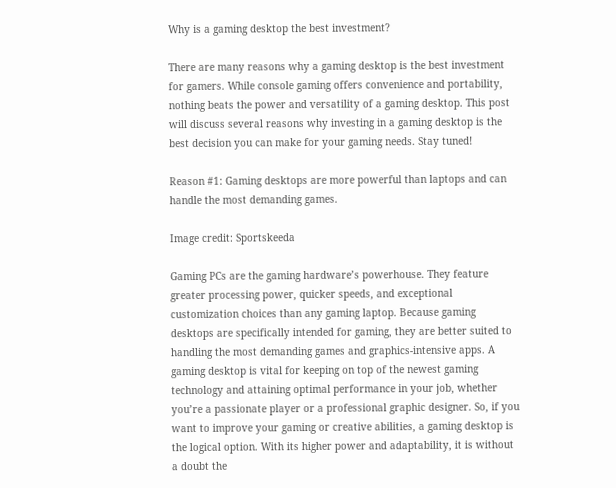Why is a gaming desktop the best investment?

There are many reasons why a gaming desktop is the best investment for gamers. While console gaming offers convenience and portability, nothing beats the power and versatility of a gaming desktop. This post will discuss several reasons why investing in a gaming desktop is the best decision you can make for your gaming needs. Stay tuned!

Reason #1: Gaming desktops are more powerful than laptops and can handle the most demanding games.

Image credit: Sportskeeda

Gaming PCs are the gaming hardware’s powerhouse. They feature greater processing power, quicker speeds, and exceptional customization choices than any gaming laptop. Because gaming desktops are specifically intended for gaming, they are better suited to handling the most demanding games and graphics-intensive apps. A gaming desktop is vital for keeping on top of the newest gaming technology and attaining optimal performance in your job, whether you’re a passionate player or a professional graphic designer. So, if you want to improve your gaming or creative abilities, a gaming desktop is the logical option. With its higher power and adaptability, it is without a doubt the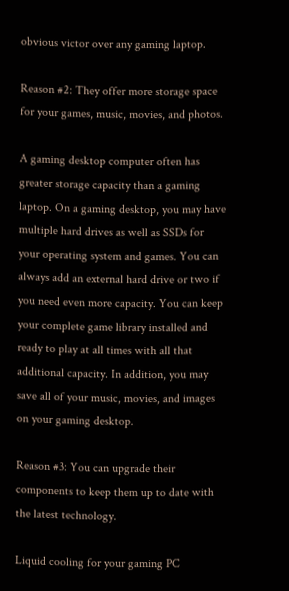obvious victor over any gaming laptop.

Reason #2: They offer more storage space for your games, music, movies, and photos.

A gaming desktop computer often has greater storage capacity than a gaming laptop. On a gaming desktop, you may have multiple hard drives as well as SSDs for your operating system and games. You can always add an external hard drive or two if you need even more capacity. You can keep your complete game library installed and ready to play at all times with all that additional capacity. In addition, you may save all of your music, movies, and images on your gaming desktop.

Reason #3: You can upgrade their components to keep them up to date with the latest technology.

Liquid cooling for your gaming PC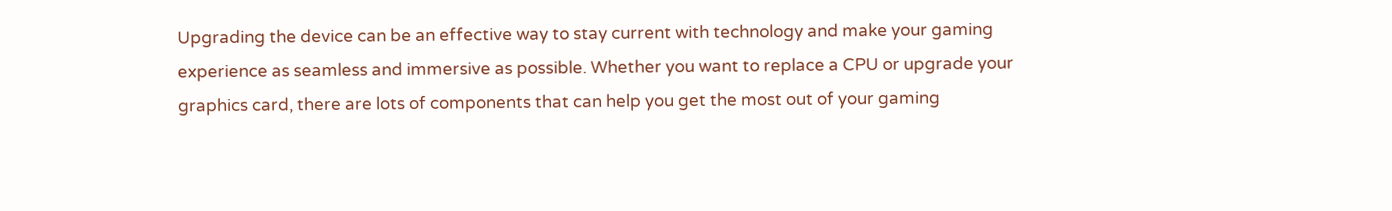Upgrading the device can be an effective way to stay current with technology and make your gaming experience as seamless and immersive as possible. Whether you want to replace a CPU or upgrade your graphics card, there are lots of components that can help you get the most out of your gaming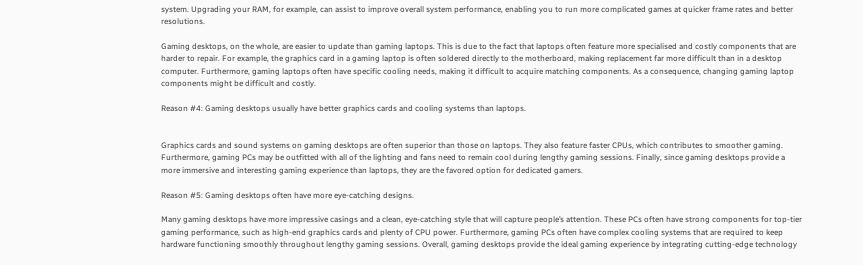system. Upgrading your RAM, for example, can assist to improve overall system performance, enabling you to run more complicated games at quicker frame rates and better resolutions.

Gaming desktops, on the whole, are easier to update than gaming laptops. This is due to the fact that laptops often feature more specialised and costly components that are harder to repair. For example, the graphics card in a gaming laptop is often soldered directly to the motherboard, making replacement far more difficult than in a desktop computer. Furthermore, gaming laptops often have specific cooling needs, making it difficult to acquire matching components. As a consequence, changing gaming laptop components might be difficult and costly.

Reason #4: Gaming desktops usually have better graphics cards and cooling systems than laptops.


Graphics cards and sound systems on gaming desktops are often superior than those on laptops. They also feature faster CPUs, which contributes to smoother gaming. Furthermore, gaming PCs may be outfitted with all of the lighting and fans need to remain cool during lengthy gaming sessions. Finally, since gaming desktops provide a more immersive and interesting gaming experience than laptops, they are the favored option for dedicated gamers.

Reason #5: Gaming desktops often have more eye-catching designs.

Many gaming desktops have more impressive casings and a clean, eye-catching style that will capture people’s attention. These PCs often have strong components for top-tier gaming performance, such as high-end graphics cards and plenty of CPU power. Furthermore, gaming PCs often have complex cooling systems that are required to keep hardware functioning smoothly throughout lengthy gaming sessions. Overall, gaming desktops provide the ideal gaming experience by integrating cutting-edge technology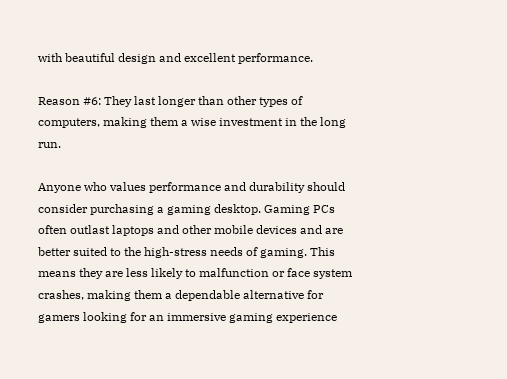with beautiful design and excellent performance.

Reason #6: They last longer than other types of computers, making them a wise investment in the long run.

Anyone who values performance and durability should consider purchasing a gaming desktop. Gaming PCs often outlast laptops and other mobile devices and are better suited to the high-stress needs of gaming. This means they are less likely to malfunction or face system crashes, making them a dependable alternative for gamers looking for an immersive gaming experience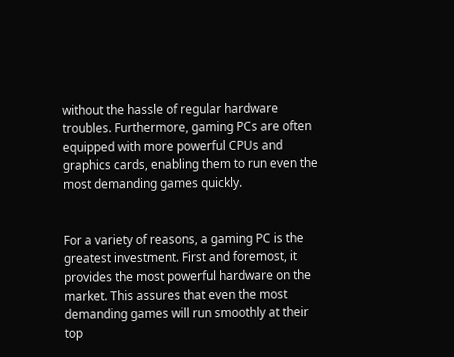without the hassle of regular hardware troubles. Furthermore, gaming PCs are often equipped with more powerful CPUs and graphics cards, enabling them to run even the most demanding games quickly.


For a variety of reasons, a gaming PC is the greatest investment. First and foremost, it provides the most powerful hardware on the market. This assures that even the most demanding games will run smoothly at their top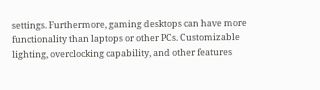settings. Furthermore, gaming desktops can have more functionality than laptops or other PCs. Customizable lighting, overclocking capability, and other features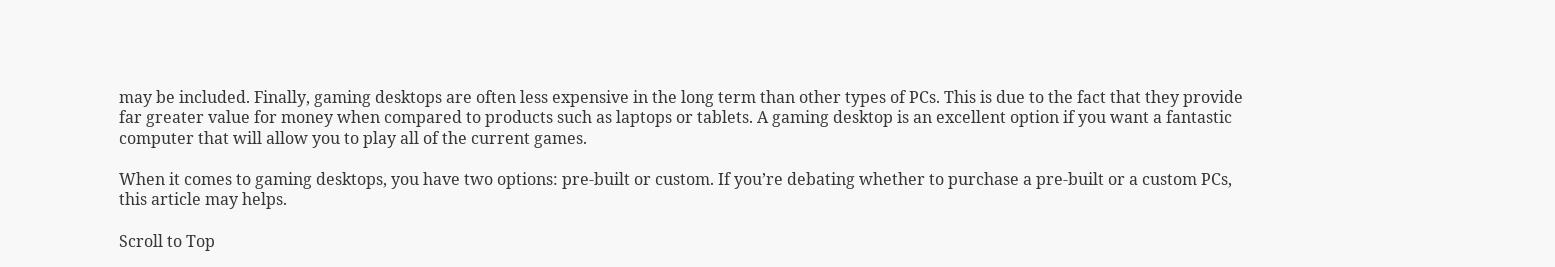may be included. Finally, gaming desktops are often less expensive in the long term than other types of PCs. This is due to the fact that they provide far greater value for money when compared to products such as laptops or tablets. A gaming desktop is an excellent option if you want a fantastic computer that will allow you to play all of the current games.

When it comes to gaming desktops, you have two options: pre-built or custom. If you’re debating whether to purchase a pre-built or a custom PCs, this article may helps.

Scroll to Top